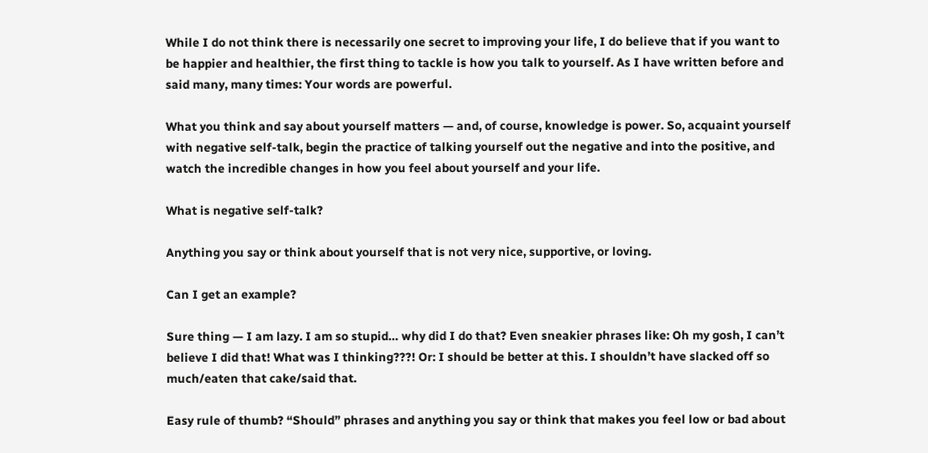While I do not think there is necessarily one secret to improving your life, I do believe that if you want to be happier and healthier, the first thing to tackle is how you talk to yourself. As I have written before and said many, many times: Your words are powerful.

What you think and say about yourself matters — and, of course, knowledge is power. So, acquaint yourself with negative self-talk, begin the practice of talking yourself out the negative and into the positive, and watch the incredible changes in how you feel about yourself and your life.

What is negative self-talk?

Anything you say or think about yourself that is not very nice, supportive, or loving.

Can I get an example?

Sure thing — I am lazy. I am so stupid… why did I do that? Even sneakier phrases like: Oh my gosh, I can’t believe I did that! What was I thinking???! Or: I should be better at this. I shouldn’t have slacked off so much/eaten that cake/said that.

Easy rule of thumb? “Should” phrases and anything you say or think that makes you feel low or bad about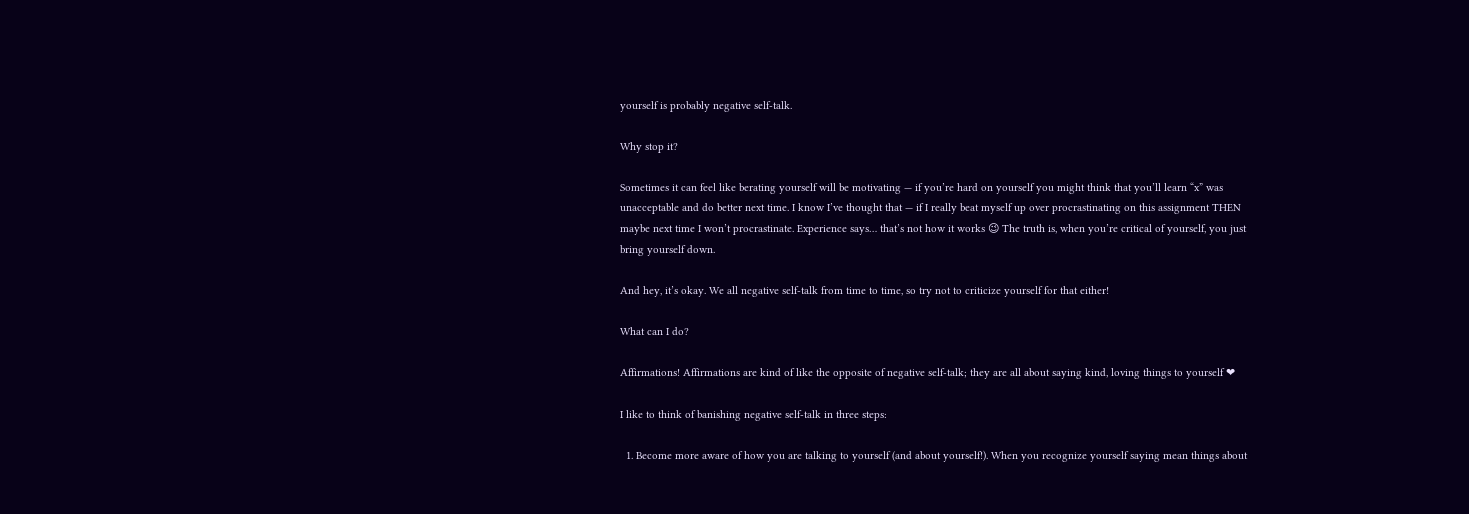yourself is probably negative self-talk.

Why stop it?

Sometimes it can feel like berating yourself will be motivating — if you’re hard on yourself you might think that you’ll learn “x” was unacceptable and do better next time. I know I’ve thought that — if I really beat myself up over procrastinating on this assignment THEN maybe next time I won’t procrastinate. Experience says… that’s not how it works 😉 The truth is, when you’re critical of yourself, you just bring yourself down.

And hey, it’s okay. We all negative self-talk from time to time, so try not to criticize yourself for that either!

What can I do?

Affirmations! Affirmations are kind of like the opposite of negative self-talk; they are all about saying kind, loving things to yourself ❤

I like to think of banishing negative self-talk in three steps:

  1. Become more aware of how you are talking to yourself (and about yourself!). When you recognize yourself saying mean things about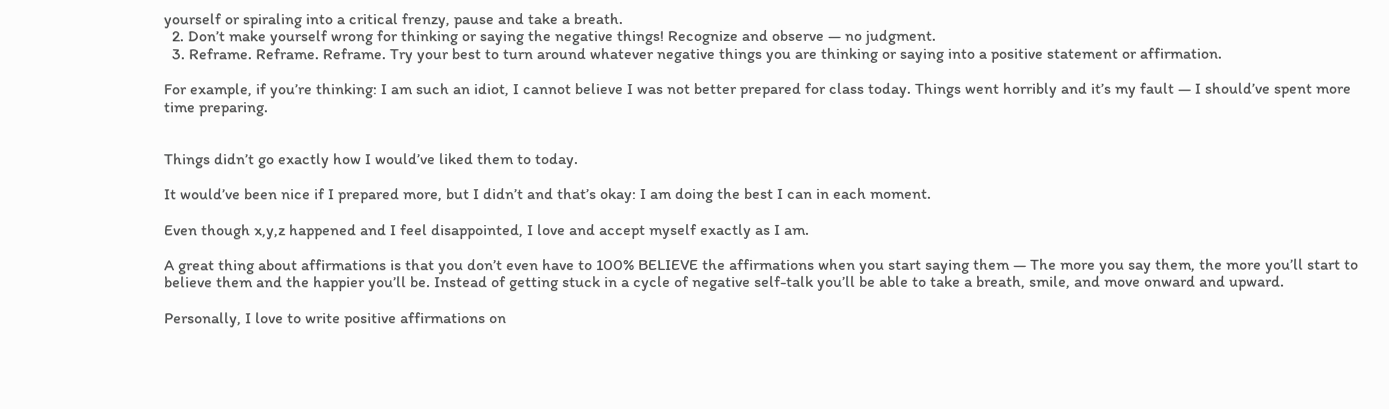yourself or spiraling into a critical frenzy, pause and take a breath.
  2. Don’t make yourself wrong for thinking or saying the negative things! Recognize and observe — no judgment.
  3. Reframe. Reframe. Reframe. Try your best to turn around whatever negative things you are thinking or saying into a positive statement or affirmation.

For example, if you’re thinking: I am such an idiot, I cannot believe I was not better prepared for class today. Things went horribly and it’s my fault — I should’ve spent more time preparing.


Things didn’t go exactly how I would’ve liked them to today.

It would’ve been nice if I prepared more, but I didn’t and that’s okay: I am doing the best I can in each moment.

Even though x,y,z happened and I feel disappointed, I love and accept myself exactly as I am.

A great thing about affirmations is that you don’t even have to 100% BELIEVE the affirmations when you start saying them — The more you say them, the more you’ll start to believe them and the happier you’ll be. Instead of getting stuck in a cycle of negative self-talk you’ll be able to take a breath, smile, and move onward and upward.

Personally, I love to write positive affirmations on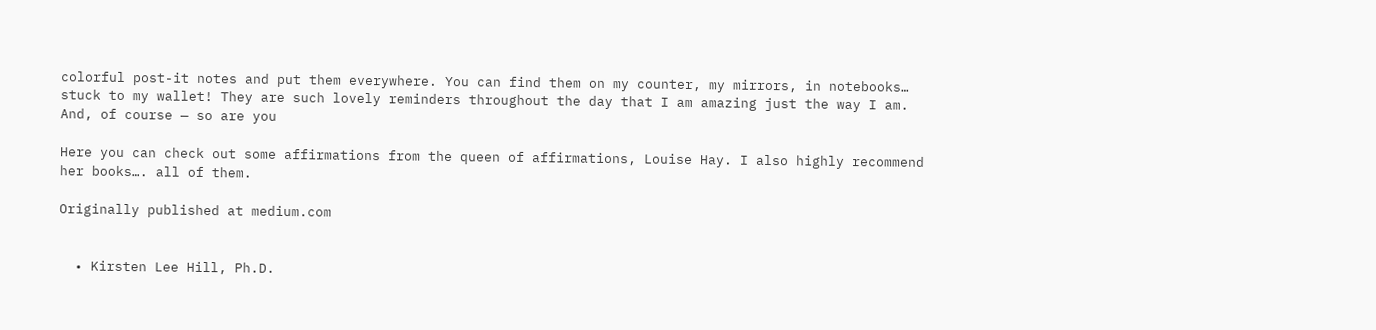colorful post-it notes and put them everywhere. You can find them on my counter, my mirrors, in notebooks… stuck to my wallet! They are such lovely reminders throughout the day that I am amazing just the way I am. And, of course — so are you

Here you can check out some affirmations from the queen of affirmations, Louise Hay. I also highly recommend her books…. all of them.

Originally published at medium.com


  • Kirsten Lee Hill, Ph.D.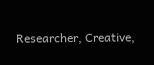Researcher, Creative,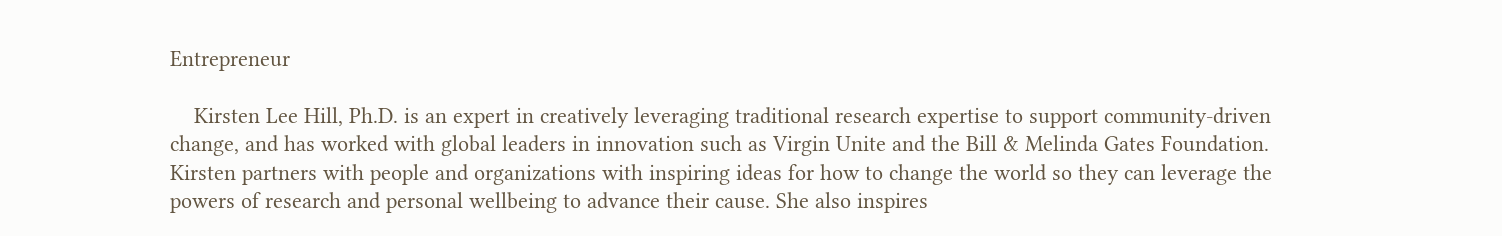Entrepreneur

    Kirsten Lee Hill, Ph.D. is an expert in creatively leveraging traditional research expertise to support community-driven change, and has worked with global leaders in innovation such as Virgin Unite and the Bill & Melinda Gates Foundation. Kirsten partners with people and organizations with inspiring ideas for how to change the world so they can leverage the powers of research and personal wellbeing to advance their cause. She also inspires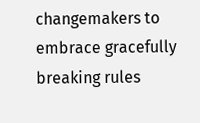changemakers to embrace gracefully breaking rules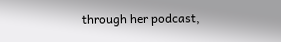through her podcast,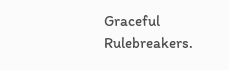Graceful Rulebreakers.